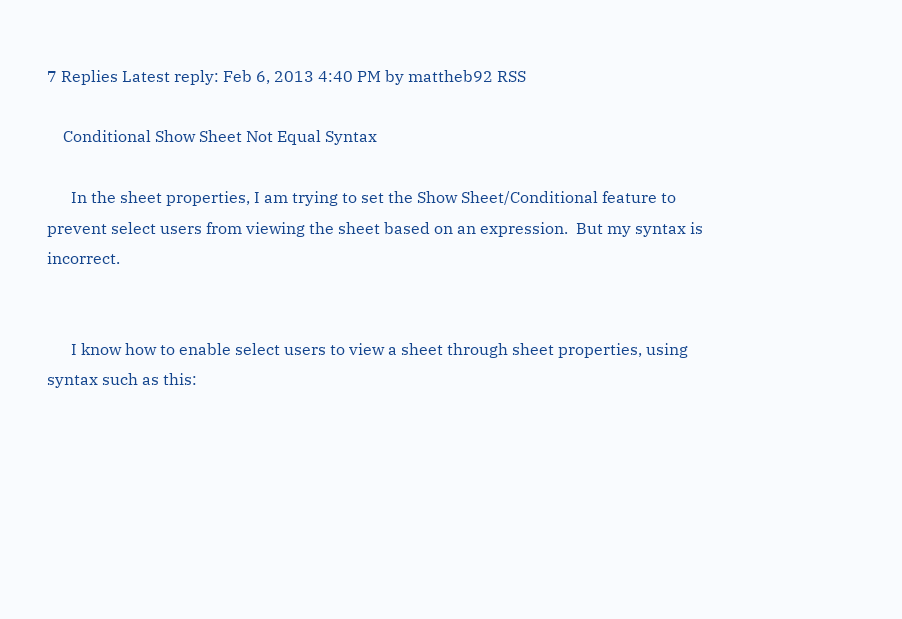7 Replies Latest reply: Feb 6, 2013 4:40 PM by mattheb92 RSS

    Conditional Show Sheet Not Equal Syntax

      In the sheet properties, I am trying to set the Show Sheet/Conditional feature to prevent select users from viewing the sheet based on an expression.  But my syntax is incorrect.


      I know how to enable select users to view a sheet through sheet properties, using syntax such as this: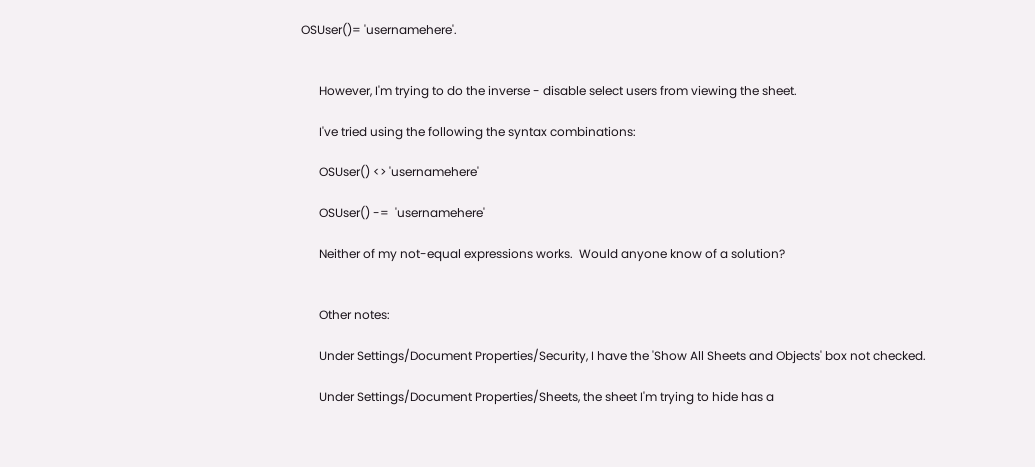OSUser()= 'usernamehere'.


      However, I'm trying to do the inverse - disable select users from viewing the sheet.

      I've tried using the following the syntax combinations:

      OSUser() <> 'usernamehere'

      OSUser() -=  'usernamehere'

      Neither of my not-equal expressions works.  Would anyone know of a solution?


      Other notes:

      Under Settings/Document Properties/Security, I have the 'Show All Sheets and Objects' box not checked.

      Under Settings/Document Properties/Sheets, the sheet I'm trying to hide has a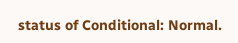status of Conditional: Normal.